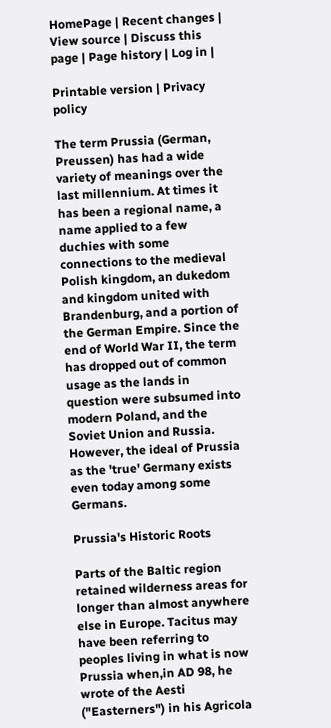HomePage | Recent changes | View source | Discuss this page | Page history | Log in |

Printable version | Privacy policy

The term Prussia (German, Preussen) has had a wide variety of meanings over the last millennium. At times it has been a regional name, a name applied to a few duchies with some connections to the medieval Polish kingdom, an dukedom and kingdom united with Brandenburg, and a portion of the German Empire. Since the end of World War II, the term has dropped out of common usage as the lands in question were subsumed into modern Poland, and the Soviet Union and Russia. However, the ideal of Prussia as the 'true' Germany exists even today among some Germans.

Prussia's Historic Roots

Parts of the Baltic region retained wilderness areas for longer than almost anywhere else in Europe. Tacitus may have been referring to peoples living in what is now Prussia when,in AD 98, he wrote of the Aesti ("Easterners") in his Agricola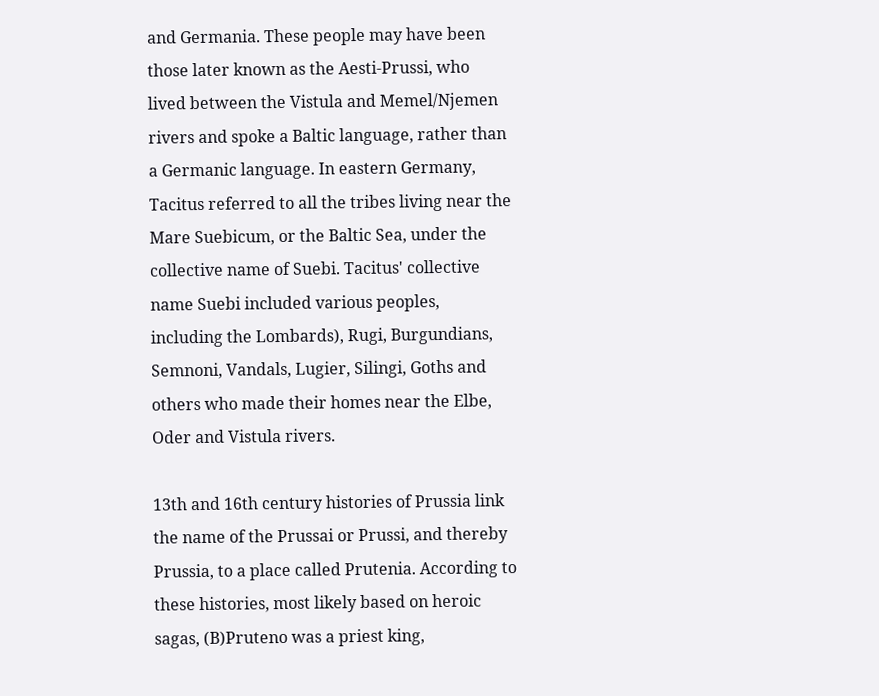and Germania. These people may have been those later known as the Aesti-Prussi, who lived between the Vistula and Memel/Njemen rivers and spoke a Baltic language, rather than a Germanic language. In eastern Germany, Tacitus referred to all the tribes living near the Mare Suebicum, or the Baltic Sea, under the collective name of Suebi. Tacitus' collective name Suebi included various peoples, including the Lombards), Rugi, Burgundians, Semnoni, Vandals, Lugier, Silingi, Goths and others who made their homes near the Elbe, Oder and Vistula rivers.

13th and 16th century histories of Prussia link the name of the Prussai or Prussi, and thereby Prussia, to a place called Prutenia. According to these histories, most likely based on heroic sagas, (B)Pruteno was a priest king,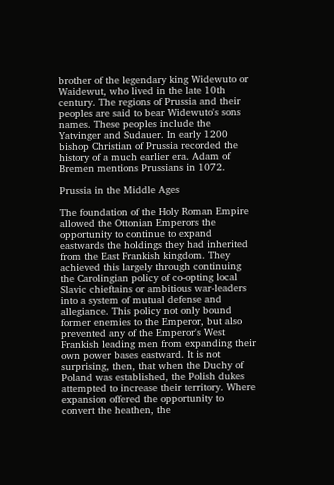brother of the legendary king Widewuto or Waidewut, who lived in the late 10th century. The regions of Prussia and their peoples are said to bear Widewuto's sons names. These peoples include the Yatvinger and Sudauer. In early 1200 bishop Christian of Prussia recorded the history of a much earlier era. Adam of Bremen mentions Prussians in 1072.

Prussia in the Middle Ages

The foundation of the Holy Roman Empire allowed the Ottonian Emperors the opportunity to continue to expand eastwards the holdings they had inherited from the East Frankish kingdom. They achieved this largely through continuing the Carolingian policy of co-opting local Slavic chieftains or ambitious war-leaders into a system of mutual defense and allegiance. This policy not only bound former enemies to the Emperor, but also prevented any of the Emperor's West Frankish leading men from expanding their own power bases eastward. It is not surprising, then, that when the Duchy of Poland was established, the Polish dukes attempted to increase their territory. Where expansion offered the opportunity to convert the heathen, the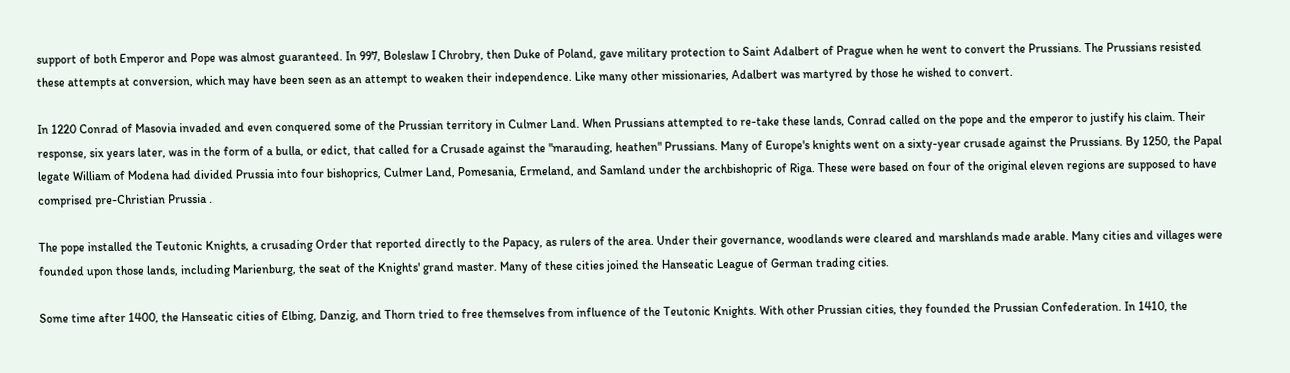support of both Emperor and Pope was almost guaranteed. In 997, Boleslaw I Chrobry, then Duke of Poland, gave military protection to Saint Adalbert of Prague when he went to convert the Prussians. The Prussians resisted these attempts at conversion, which may have been seen as an attempt to weaken their independence. Like many other missionaries, Adalbert was martyred by those he wished to convert.

In 1220 Conrad of Masovia invaded and even conquered some of the Prussian territory in Culmer Land. When Prussians attempted to re-take these lands, Conrad called on the pope and the emperor to justify his claim. Their response, six years later, was in the form of a bulla, or edict, that called for a Crusade against the "marauding, heathen" Prussians. Many of Europe's knights went on a sixty-year crusade against the Prussians. By 1250, the Papal legate William of Modena had divided Prussia into four bishoprics, Culmer Land, Pomesania, Ermeland, and Samland under the archbishopric of Riga. These were based on four of the original eleven regions are supposed to have comprised pre-Christian Prussia .

The pope installed the Teutonic Knights, a crusading Order that reported directly to the Papacy, as rulers of the area. Under their governance, woodlands were cleared and marshlands made arable. Many cities and villages were founded upon those lands, including Marienburg, the seat of the Knights' grand master. Many of these cities joined the Hanseatic League of German trading cities.

Some time after 1400, the Hanseatic cities of Elbing, Danzig, and Thorn tried to free themselves from influence of the Teutonic Knights. With other Prussian cities, they founded the Prussian Confederation. In 1410, the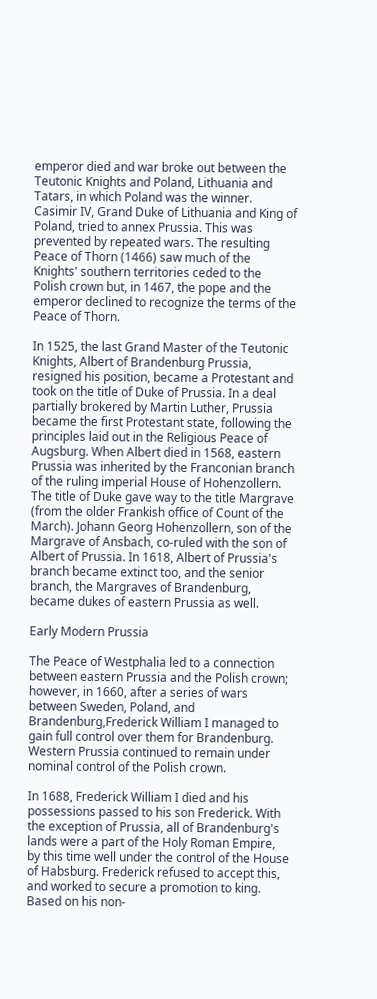emperor died and war broke out between the Teutonic Knights and Poland, Lithuania and Tatars, in which Poland was the winner. Casimir IV, Grand Duke of Lithuania and King of Poland, tried to annex Prussia. This was prevented by repeated wars. The resulting Peace of Thorn (1466) saw much of the Knights' southern territories ceded to the Polish crown but, in 1467, the pope and the emperor declined to recognize the terms of the Peace of Thorn.

In 1525, the last Grand Master of the Teutonic Knights, Albert of Brandenburg Prussia, resigned his position, became a Protestant and took on the title of Duke of Prussia. In a deal partially brokered by Martin Luther, Prussia became the first Protestant state, following the principles laid out in the Religious Peace of Augsburg. When Albert died in 1568, eastern Prussia was inherited by the Franconian branch of the ruling imperial House of Hohenzollern. The title of Duke gave way to the title Margrave (from the older Frankish office of Count of the March). Johann Georg Hohenzollern, son of the Margrave of Ansbach, co-ruled with the son of Albert of Prussia. In 1618, Albert of Prussia's branch became extinct too, and the senior branch, the Margraves of Brandenburg, became dukes of eastern Prussia as well.

Early Modern Prussia

The Peace of Westphalia led to a connection between eastern Prussia and the Polish crown; however, in 1660, after a series of wars between Sweden, Poland, and Brandenburg,Frederick William I managed to gain full control over them for Brandenburg. Western Prussia continued to remain under nominal control of the Polish crown.

In 1688, Frederick William I died and his possessions passed to his son Frederick. With the exception of Prussia, all of Brandenburg's lands were a part of the Holy Roman Empire, by this time well under the control of the House of Habsburg. Frederick refused to accept this, and worked to secure a promotion to king. Based on his non-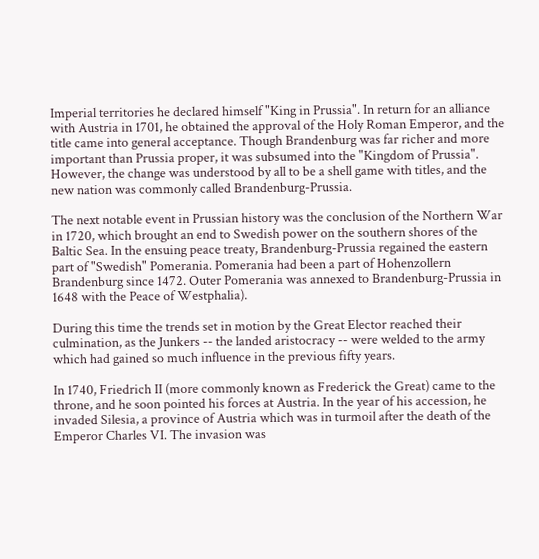Imperial territories he declared himself "King in Prussia". In return for an alliance with Austria in 1701, he obtained the approval of the Holy Roman Emperor, and the title came into general acceptance. Though Brandenburg was far richer and more important than Prussia proper, it was subsumed into the "Kingdom of Prussia". However, the change was understood by all to be a shell game with titles, and the new nation was commonly called Brandenburg-Prussia.

The next notable event in Prussian history was the conclusion of the Northern War in 1720, which brought an end to Swedish power on the southern shores of the Baltic Sea. In the ensuing peace treaty, Brandenburg-Prussia regained the eastern part of "Swedish" Pomerania. Pomerania had been a part of Hohenzollern Brandenburg since 1472. Outer Pomerania was annexed to Brandenburg-Prussia in 1648 with the Peace of Westphalia).

During this time the trends set in motion by the Great Elector reached their culmination, as the Junkers -- the landed aristocracy -- were welded to the army which had gained so much influence in the previous fifty years.

In 1740, Friedrich II (more commonly known as Frederick the Great) came to the throne, and he soon pointed his forces at Austria. In the year of his accession, he invaded Silesia, a province of Austria which was in turmoil after the death of the Emperor Charles VI. The invasion was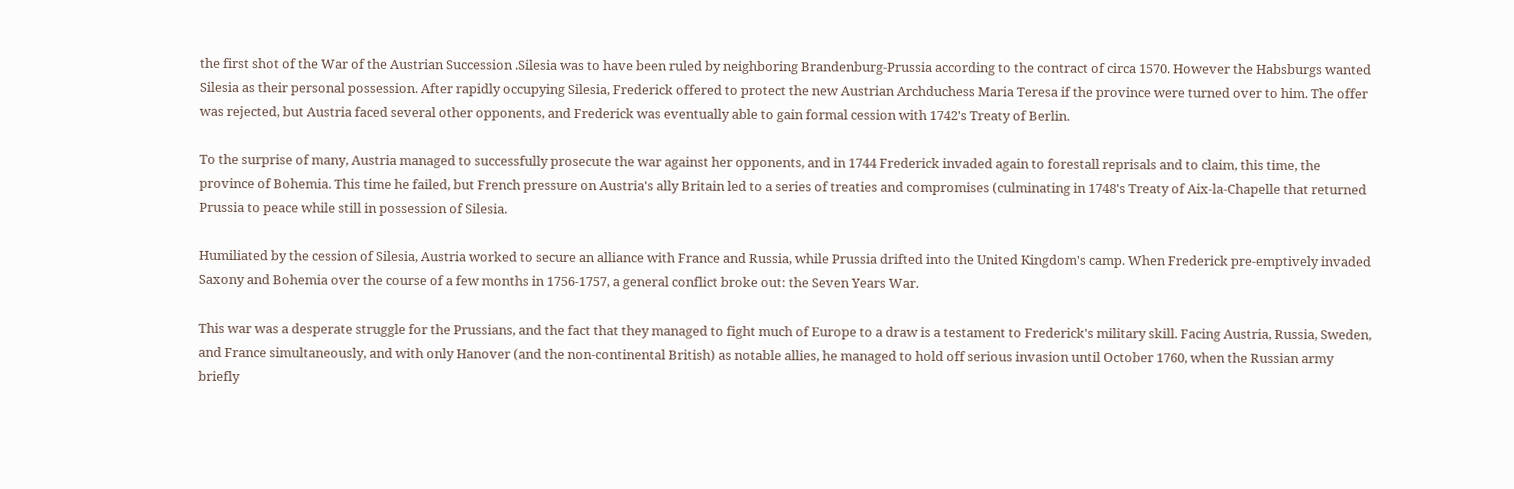the first shot of the War of the Austrian Succession .Silesia was to have been ruled by neighboring Brandenburg-Prussia according to the contract of circa 1570. However the Habsburgs wanted Silesia as their personal possession. After rapidly occupying Silesia, Frederick offered to protect the new Austrian Archduchess Maria Teresa if the province were turned over to him. The offer was rejected, but Austria faced several other opponents, and Frederick was eventually able to gain formal cession with 1742's Treaty of Berlin.

To the surprise of many, Austria managed to successfully prosecute the war against her opponents, and in 1744 Frederick invaded again to forestall reprisals and to claim, this time, the province of Bohemia. This time he failed, but French pressure on Austria's ally Britain led to a series of treaties and compromises (culminating in 1748's Treaty of Aix-la-Chapelle that returned Prussia to peace while still in possession of Silesia.

Humiliated by the cession of Silesia, Austria worked to secure an alliance with France and Russia, while Prussia drifted into the United Kingdom's camp. When Frederick pre-emptively invaded Saxony and Bohemia over the course of a few months in 1756-1757, a general conflict broke out: the Seven Years War.

This war was a desperate struggle for the Prussians, and the fact that they managed to fight much of Europe to a draw is a testament to Frederick's military skill. Facing Austria, Russia, Sweden, and France simultaneously, and with only Hanover (and the non-continental British) as notable allies, he managed to hold off serious invasion until October 1760, when the Russian army briefly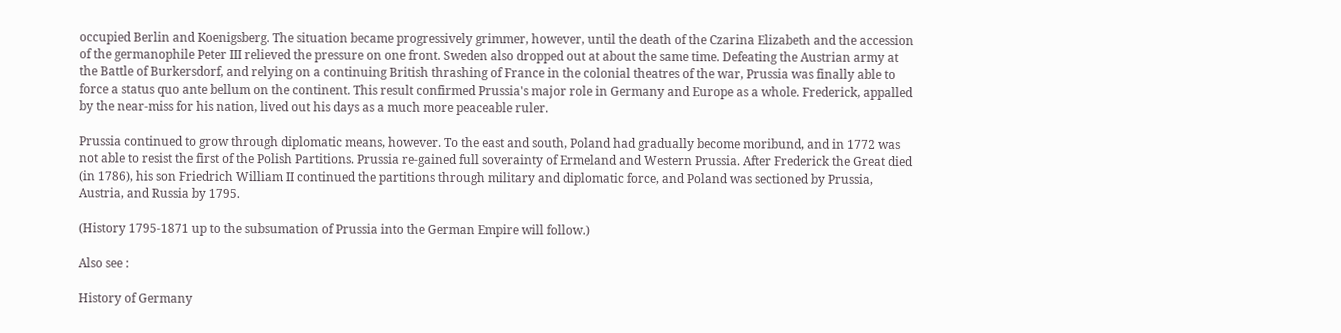occupied Berlin and Koenigsberg. The situation became progressively grimmer, however, until the death of the Czarina Elizabeth and the accession of the germanophile Peter III relieved the pressure on one front. Sweden also dropped out at about the same time. Defeating the Austrian army at the Battle of Burkersdorf, and relying on a continuing British thrashing of France in the colonial theatres of the war, Prussia was finally able to force a status quo ante bellum on the continent. This result confirmed Prussia's major role in Germany and Europe as a whole. Frederick, appalled by the near-miss for his nation, lived out his days as a much more peaceable ruler.

Prussia continued to grow through diplomatic means, however. To the east and south, Poland had gradually become moribund, and in 1772 was not able to resist the first of the Polish Partitions. Prussia re-gained full soverainty of Ermeland and Western Prussia. After Frederick the Great died (in 1786), his son Friedrich William II continued the partitions through military and diplomatic force, and Poland was sectioned by Prussia, Austria, and Russia by 1795.

(History 1795-1871 up to the subsumation of Prussia into the German Empire will follow.)

Also see :

History of Germany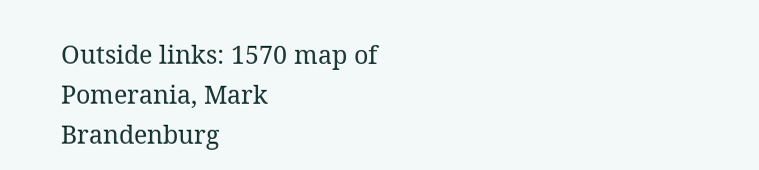Outside links: 1570 map of Pomerania, Mark Brandenburg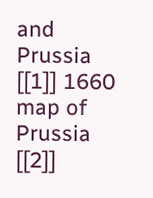and Prussia [[1]] 1660 map of Prussia [[2]]